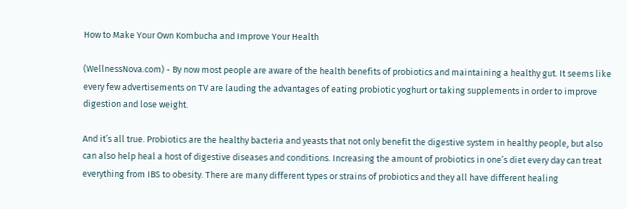How to Make Your Own Kombucha and Improve Your Health

(WellnessNova.com) - By now most people are aware of the health benefits of probiotics and maintaining a healthy gut. It seems like every few advertisements on TV are lauding the advantages of eating probiotic yoghurt or taking supplements in order to improve digestion and lose weight.

And it’s all true. Probiotics are the healthy bacteria and yeasts that not only benefit the digestive system in healthy people, but also can also help heal a host of digestive diseases and conditions. Increasing the amount of probiotics in one’s diet every day can treat everything from IBS to obesity. There are many different types or strains of probiotics and they all have different healing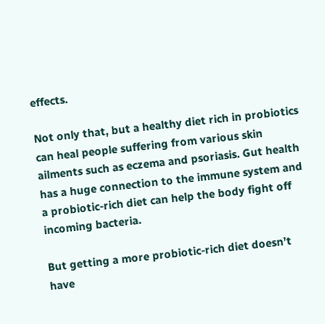effects.

Not only that, but a healthy diet rich in probiotics can heal people suffering from various skin ailments such as eczema and psoriasis. Gut health has a huge connection to the immune system and a probiotic-rich diet can help the body fight off incoming bacteria.

But getting a more probiotic-rich diet doesn’t have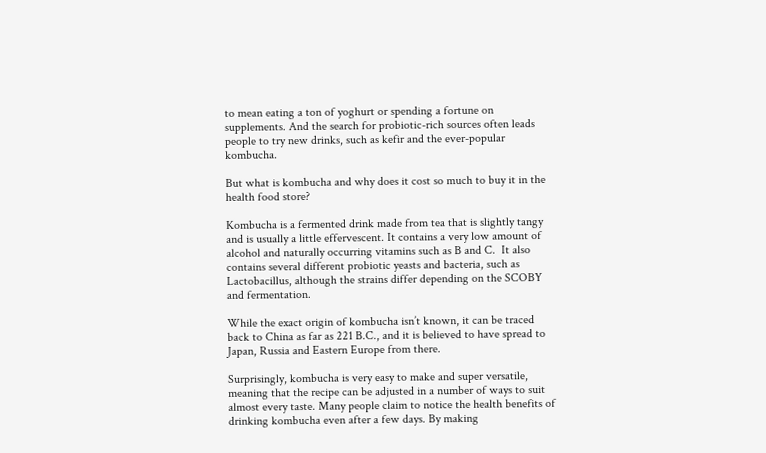to mean eating a ton of yoghurt or spending a fortune on supplements. And the search for probiotic-rich sources often leads people to try new drinks, such as kefir and the ever-popular kombucha.

But what is kombucha and why does it cost so much to buy it in the health food store?

Kombucha is a fermented drink made from tea that is slightly tangy and is usually a little effervescent. It contains a very low amount of alcohol and naturally occurring vitamins such as B and C.  It also contains several different probiotic yeasts and bacteria, such as Lactobacillus, although the strains differ depending on the SCOBY and fermentation.

While the exact origin of kombucha isn’t known, it can be traced back to China as far as 221 B.C., and it is believed to have spread to Japan, Russia and Eastern Europe from there.

Surprisingly, kombucha is very easy to make and super versatile, meaning that the recipe can be adjusted in a number of ways to suit almost every taste. Many people claim to notice the health benefits of drinking kombucha even after a few days. By making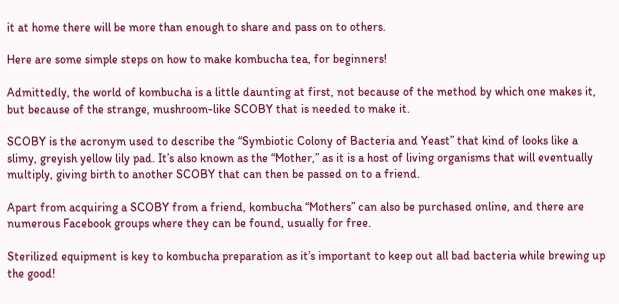it at home there will be more than enough to share and pass on to others.

Here are some simple steps on how to make kombucha tea, for beginners!

Admittedly, the world of kombucha is a little daunting at first, not because of the method by which one makes it, but because of the strange, mushroom-like SCOBY that is needed to make it.

SCOBY is the acronym used to describe the “Symbiotic Colony of Bacteria and Yeast” that kind of looks like a slimy, greyish yellow lily pad. It’s also known as the “Mother,” as it is a host of living organisms that will eventually multiply, giving birth to another SCOBY that can then be passed on to a friend.

Apart from acquiring a SCOBY from a friend, kombucha “Mothers” can also be purchased online, and there are numerous Facebook groups where they can be found, usually for free.

Sterilized equipment is key to kombucha preparation as it’s important to keep out all bad bacteria while brewing up the good!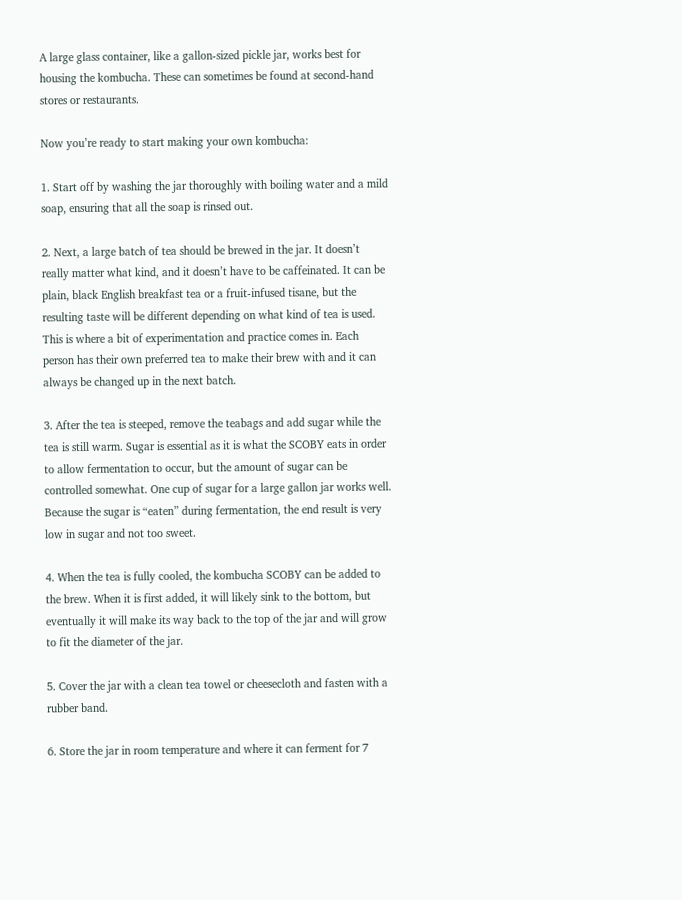A large glass container, like a gallon-sized pickle jar, works best for housing the kombucha. These can sometimes be found at second-hand stores or restaurants.

Now you’re ready to start making your own kombucha:

1. Start off by washing the jar thoroughly with boiling water and a mild soap, ensuring that all the soap is rinsed out.

2. Next, a large batch of tea should be brewed in the jar. It doesn’t really matter what kind, and it doesn’t have to be caffeinated. It can be plain, black English breakfast tea or a fruit-infused tisane, but the resulting taste will be different depending on what kind of tea is used. This is where a bit of experimentation and practice comes in. Each person has their own preferred tea to make their brew with and it can always be changed up in the next batch.

3. After the tea is steeped, remove the teabags and add sugar while the tea is still warm. Sugar is essential as it is what the SCOBY eats in order to allow fermentation to occur, but the amount of sugar can be controlled somewhat. One cup of sugar for a large gallon jar works well. Because the sugar is “eaten” during fermentation, the end result is very low in sugar and not too sweet.

4. When the tea is fully cooled, the kombucha SCOBY can be added to the brew. When it is first added, it will likely sink to the bottom, but eventually it will make its way back to the top of the jar and will grow to fit the diameter of the jar.

5. Cover the jar with a clean tea towel or cheesecloth and fasten with a rubber band.

6. Store the jar in room temperature and where it can ferment for 7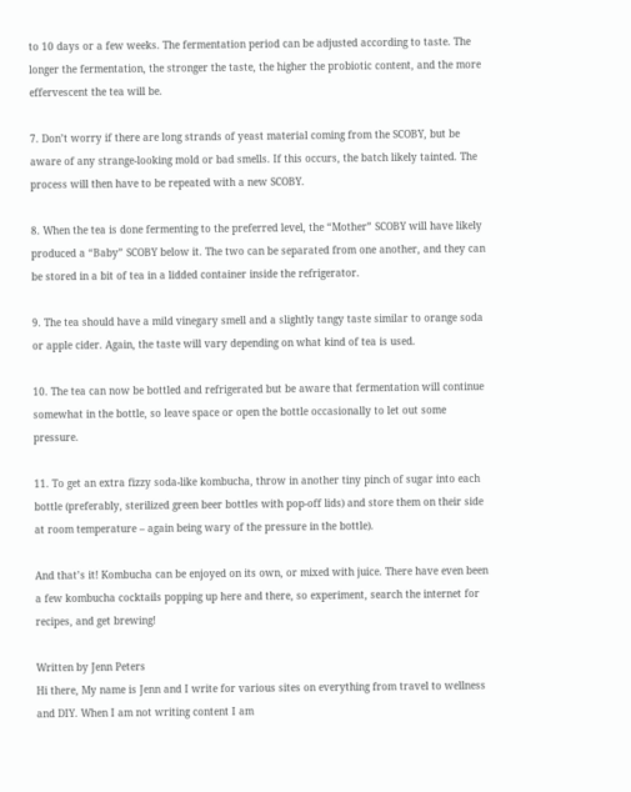to 10 days or a few weeks. The fermentation period can be adjusted according to taste. The longer the fermentation, the stronger the taste, the higher the probiotic content, and the more effervescent the tea will be.

7. Don’t worry if there are long strands of yeast material coming from the SCOBY, but be aware of any strange-looking mold or bad smells. If this occurs, the batch likely tainted. The process will then have to be repeated with a new SCOBY.

8. When the tea is done fermenting to the preferred level, the “Mother” SCOBY will have likely produced a “Baby” SCOBY below it. The two can be separated from one another, and they can be stored in a bit of tea in a lidded container inside the refrigerator.

9. The tea should have a mild vinegary smell and a slightly tangy taste similar to orange soda or apple cider. Again, the taste will vary depending on what kind of tea is used.

10. The tea can now be bottled and refrigerated but be aware that fermentation will continue somewhat in the bottle, so leave space or open the bottle occasionally to let out some pressure.

11. To get an extra fizzy soda-like kombucha, throw in another tiny pinch of sugar into each bottle (preferably, sterilized green beer bottles with pop-off lids) and store them on their side at room temperature – again being wary of the pressure in the bottle).

And that’s it! Kombucha can be enjoyed on its own, or mixed with juice. There have even been a few kombucha cocktails popping up here and there, so experiment, search the internet for recipes, and get brewing!

Written by Jenn Peters
Hi there, My name is Jenn and I write for various sites on everything from travel to wellness and DIY. When I am not writing content I am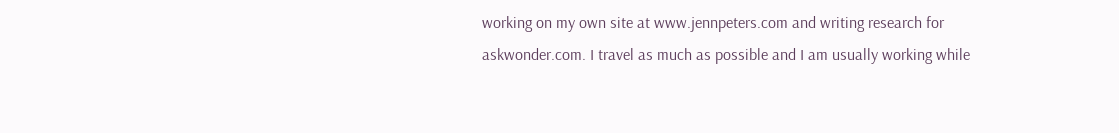working on my own site at www.jennpeters.com and writing research for askwonder.com. I travel as much as possible and I am usually working while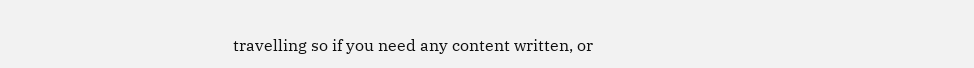travelling so if you need any content written, or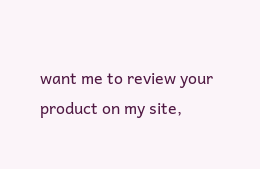want me to review your product on my site,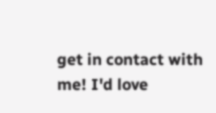get in contact with me! I'd love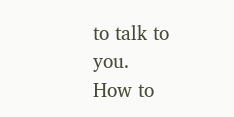to talk to you.
How to